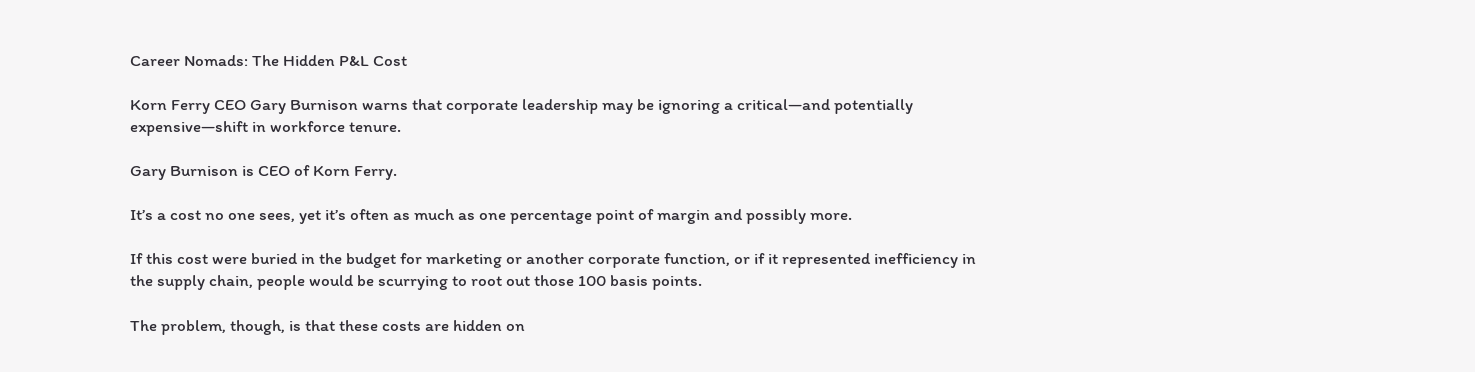Career Nomads: The Hidden P&L Cost

Korn Ferry CEO Gary Burnison warns that corporate leadership may be ignoring a critical—and potentially expensive—shift in workforce tenure.

Gary Burnison is CEO of Korn Ferry.

It’s a cost no one sees, yet it’s often as much as one percentage point of margin and possibly more.

If this cost were buried in the budget for marketing or another corporate function, or if it represented inefficiency in the supply chain, people would be scurrying to root out those 100 basis points.

The problem, though, is that these costs are hidden on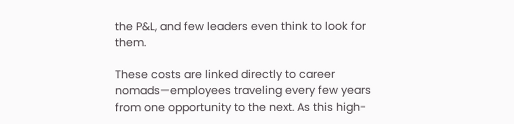the P&L, and few leaders even think to look for them.

These costs are linked directly to career nomads—employees traveling every few years from one opportunity to the next. As this high-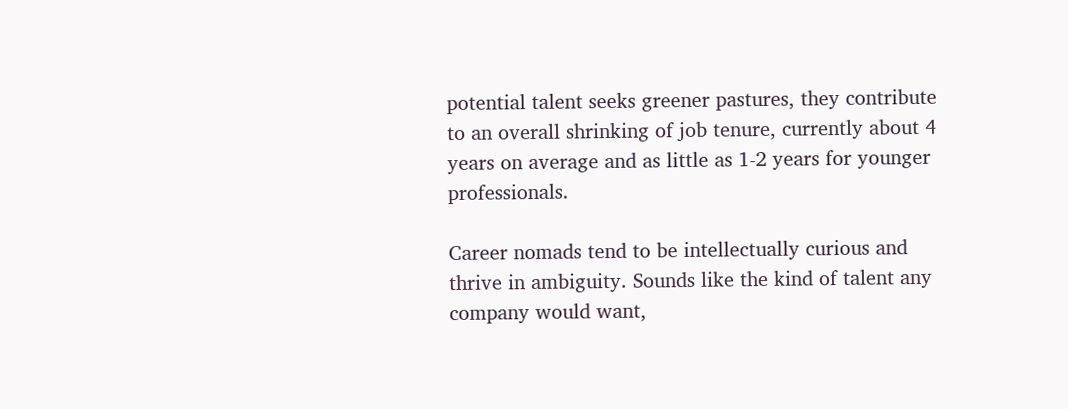potential talent seeks greener pastures, they contribute to an overall shrinking of job tenure, currently about 4 years on average and as little as 1-2 years for younger professionals.

Career nomads tend to be intellectually curious and thrive in ambiguity. Sounds like the kind of talent any company would want,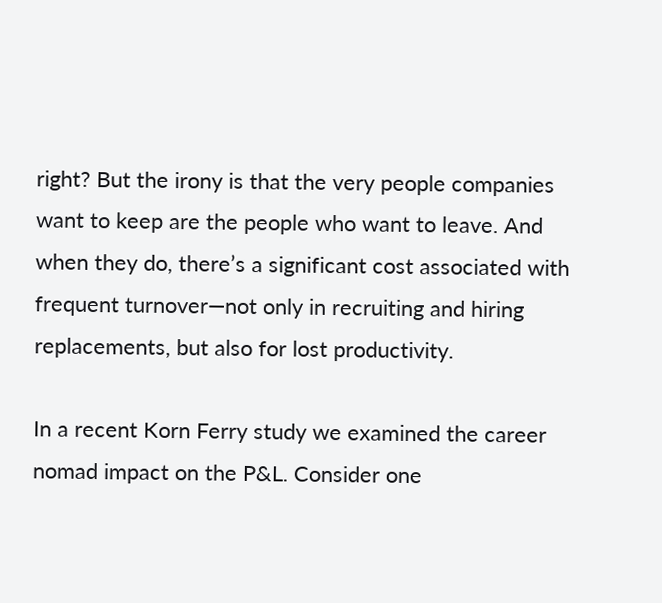right? But the irony is that the very people companies want to keep are the people who want to leave. And when they do, there’s a significant cost associated with frequent turnover—not only in recruiting and hiring replacements, but also for lost productivity.

In a recent Korn Ferry study we examined the career nomad impact on the P&L. Consider one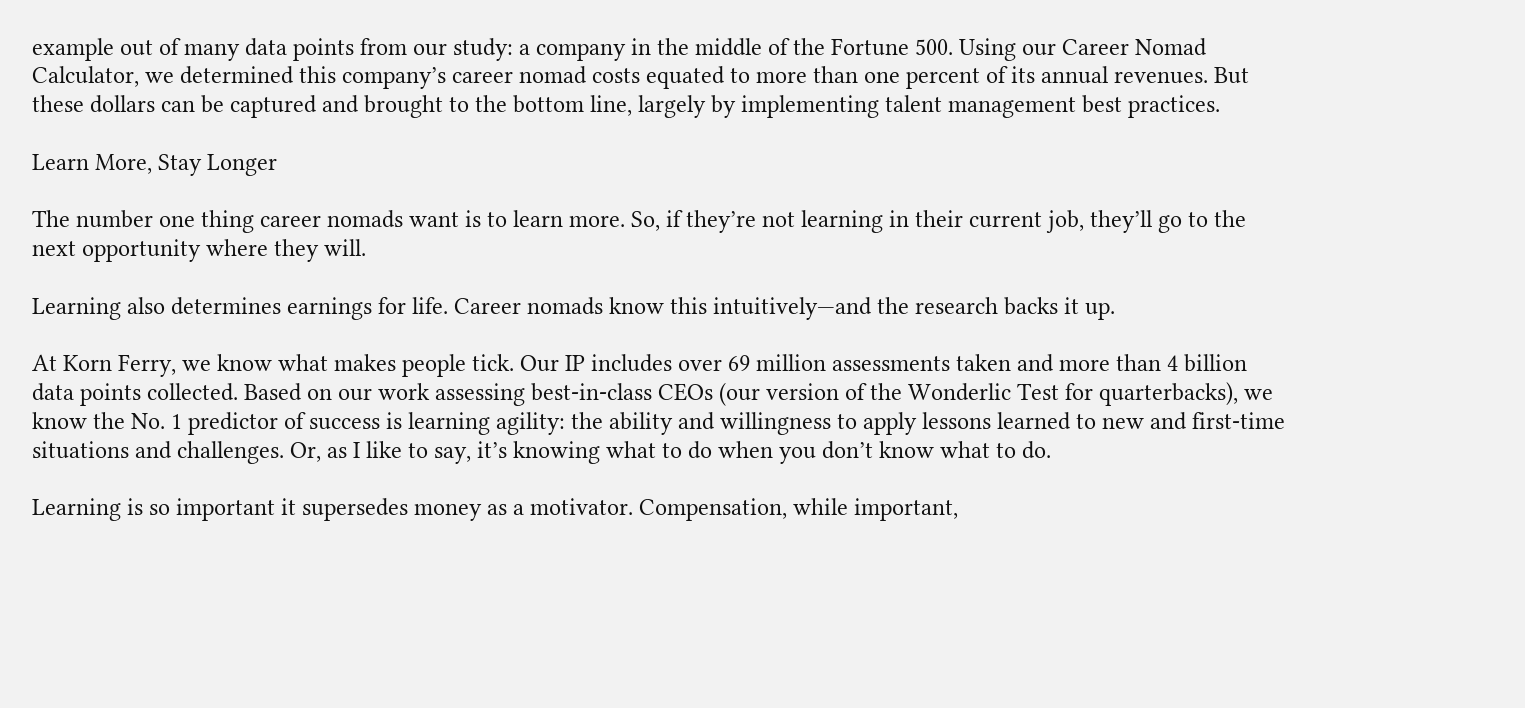example out of many data points from our study: a company in the middle of the Fortune 500. Using our Career Nomad Calculator, we determined this company’s career nomad costs equated to more than one percent of its annual revenues. But these dollars can be captured and brought to the bottom line, largely by implementing talent management best practices.

Learn More, Stay Longer

The number one thing career nomads want is to learn more. So, if they’re not learning in their current job, they’ll go to the next opportunity where they will.

Learning also determines earnings for life. Career nomads know this intuitively—and the research backs it up.

At Korn Ferry, we know what makes people tick. Our IP includes over 69 million assessments taken and more than 4 billion data points collected. Based on our work assessing best-in-class CEOs (our version of the Wonderlic Test for quarterbacks), we know the No. 1 predictor of success is learning agility: the ability and willingness to apply lessons learned to new and first-time situations and challenges. Or, as I like to say, it’s knowing what to do when you don’t know what to do.

Learning is so important it supersedes money as a motivator. Compensation, while important,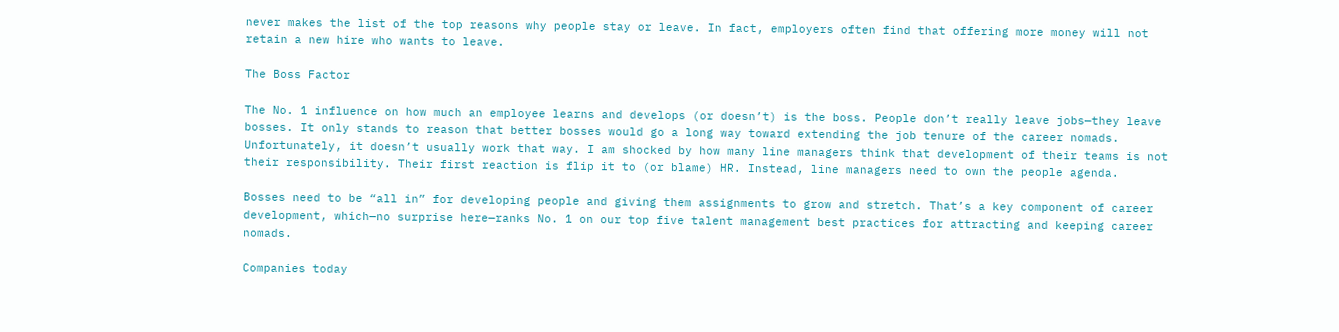never makes the list of the top reasons why people stay or leave. In fact, employers often find that offering more money will not retain a new hire who wants to leave.

The Boss Factor

The No. 1 influence on how much an employee learns and develops (or doesn’t) is the boss. People don’t really leave jobs—they leave bosses. It only stands to reason that better bosses would go a long way toward extending the job tenure of the career nomads. Unfortunately, it doesn’t usually work that way. I am shocked by how many line managers think that development of their teams is not their responsibility. Their first reaction is flip it to (or blame) HR. Instead, line managers need to own the people agenda.

Bosses need to be “all in” for developing people and giving them assignments to grow and stretch. That’s a key component of career development, which—no surprise here—ranks No. 1 on our top five talent management best practices for attracting and keeping career nomads.

Companies today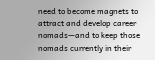need to become magnets to attract and develop career nomads—and to keep those nomads currently in their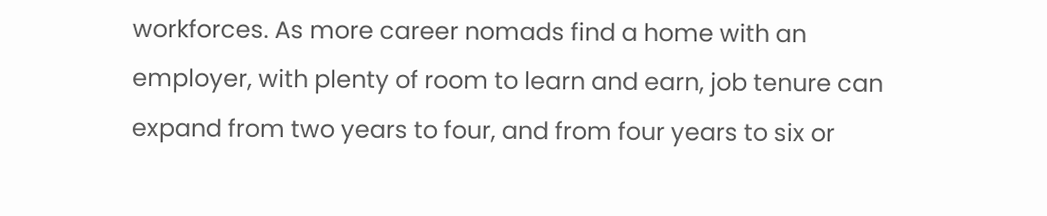workforces. As more career nomads find a home with an employer, with plenty of room to learn and earn, job tenure can expand from two years to four, and from four years to six or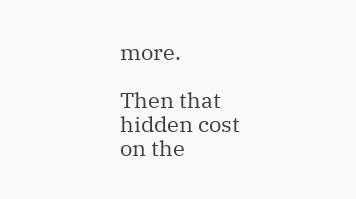more.

Then that hidden cost on the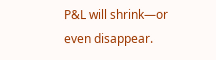P&L will shrink—or even disappear.